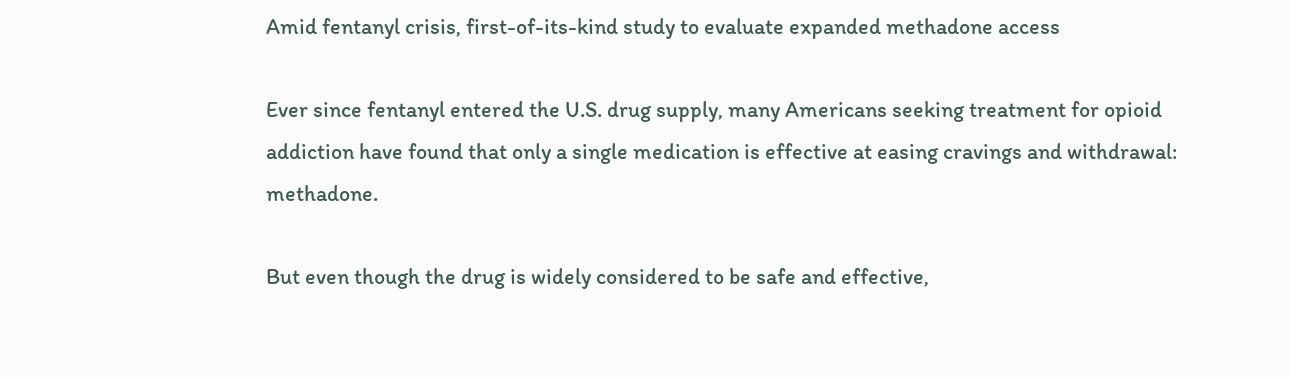Amid fentanyl crisis, first-of-its-kind study to evaluate expanded methadone access

Ever since fentanyl entered the U.S. drug supply, many Americans seeking treatment for opioid addiction have found that only a single medication is effective at easing cravings and withdrawal: methadone.

But even though the drug is widely considered to be safe and effective,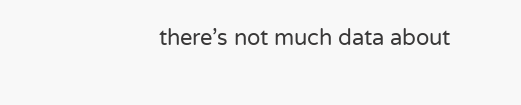there’s not much data about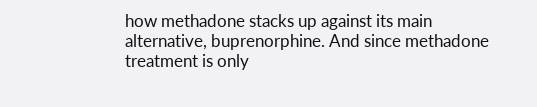how methadone stacks up against its main alternative, buprenorphine. And since methadone treatment is only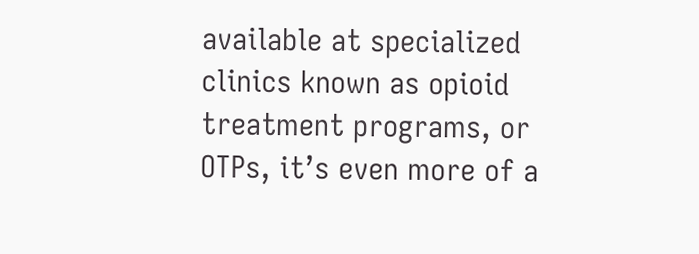available at specialized clinics known as opioid treatment programs, or OTPs, it’s even more of a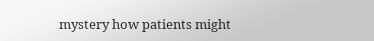mystery how patients might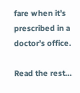fare when it’s prescribed in a doctor’s office.

Read the rest…